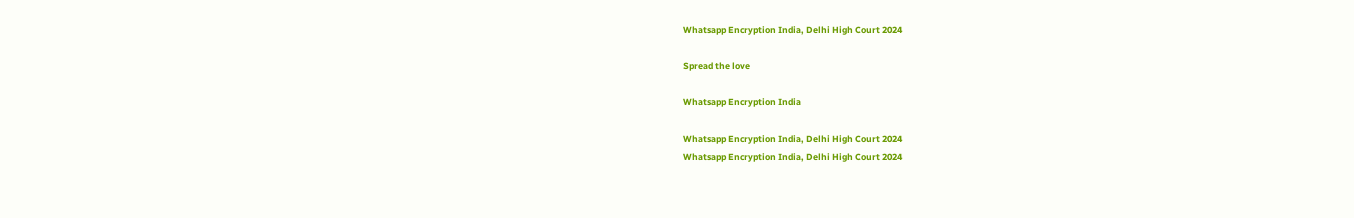Whatsapp Encryption India, Delhi High Court 2024

Spread the love

Whatsapp Encryption India

Whatsapp Encryption India, Delhi High Court 2024
Whatsapp Encryption India, Delhi High Court 2024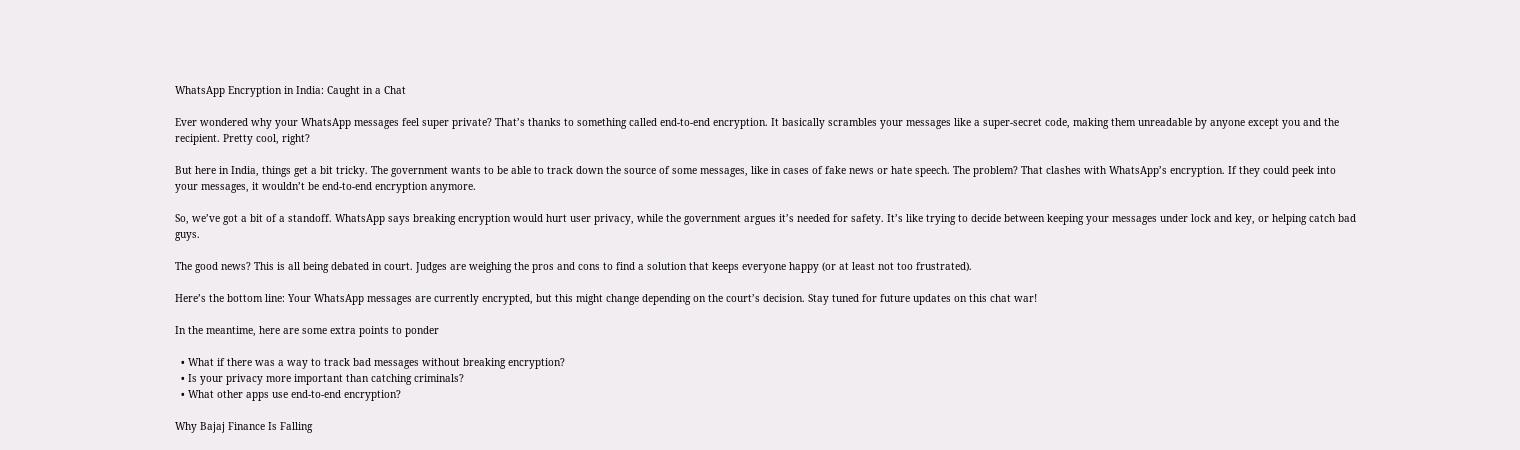WhatsApp Encryption in India: Caught in a Chat

Ever wondered why your WhatsApp messages feel super private? That’s thanks to something called end-to-end encryption. It basically scrambles your messages like a super-secret code, making them unreadable by anyone except you and the recipient. Pretty cool, right?

But here in India, things get a bit tricky. The government wants to be able to track down the source of some messages, like in cases of fake news or hate speech. The problem? That clashes with WhatsApp’s encryption. If they could peek into your messages, it wouldn’t be end-to-end encryption anymore.

So, we’ve got a bit of a standoff. WhatsApp says breaking encryption would hurt user privacy, while the government argues it’s needed for safety. It’s like trying to decide between keeping your messages under lock and key, or helping catch bad guys.

The good news? This is all being debated in court. Judges are weighing the pros and cons to find a solution that keeps everyone happy (or at least not too frustrated).

Here’s the bottom line: Your WhatsApp messages are currently encrypted, but this might change depending on the court’s decision. Stay tuned for future updates on this chat war!

In the meantime, here are some extra points to ponder

  • What if there was a way to track bad messages without breaking encryption?
  • Is your privacy more important than catching criminals?
  • What other apps use end-to-end encryption?

Why Bajaj Finance Is Falling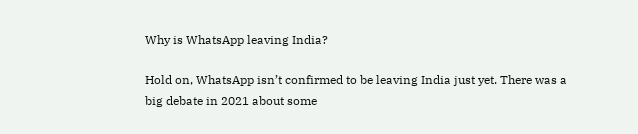Why is WhatsApp leaving India?

Hold on, WhatsApp isn’t confirmed to be leaving India just yet. There was a big debate in 2021 about some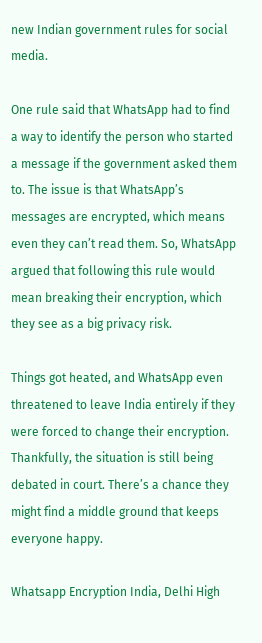new Indian government rules for social media.

One rule said that WhatsApp had to find a way to identify the person who started a message if the government asked them to. The issue is that WhatsApp’s messages are encrypted, which means even they can’t read them. So, WhatsApp argued that following this rule would mean breaking their encryption, which they see as a big privacy risk.

Things got heated, and WhatsApp even threatened to leave India entirely if they were forced to change their encryption. Thankfully, the situation is still being debated in court. There’s a chance they might find a middle ground that keeps everyone happy.

Whatsapp Encryption India, Delhi High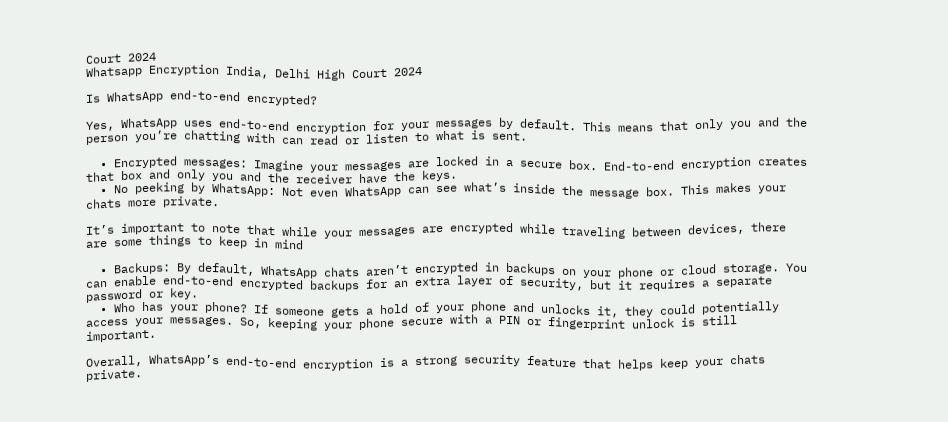Court 2024
Whatsapp Encryption India, Delhi High Court 2024

Is WhatsApp end-to-end encrypted?

Yes, WhatsApp uses end-to-end encryption for your messages by default. This means that only you and the person you’re chatting with can read or listen to what is sent.

  • Encrypted messages: Imagine your messages are locked in a secure box. End-to-end encryption creates that box and only you and the receiver have the keys.
  • No peeking by WhatsApp: Not even WhatsApp can see what’s inside the message box. This makes your chats more private.

It’s important to note that while your messages are encrypted while traveling between devices, there are some things to keep in mind

  • Backups: By default, WhatsApp chats aren’t encrypted in backups on your phone or cloud storage. You can enable end-to-end encrypted backups for an extra layer of security, but it requires a separate password or key.
  • Who has your phone? If someone gets a hold of your phone and unlocks it, they could potentially access your messages. So, keeping your phone secure with a PIN or fingerprint unlock is still important.

Overall, WhatsApp’s end-to-end encryption is a strong security feature that helps keep your chats private.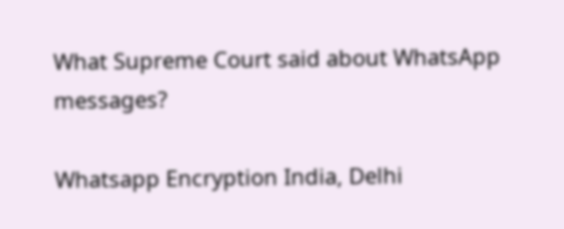What Supreme Court said about WhatsApp messages?

Whatsapp Encryption India, Delhi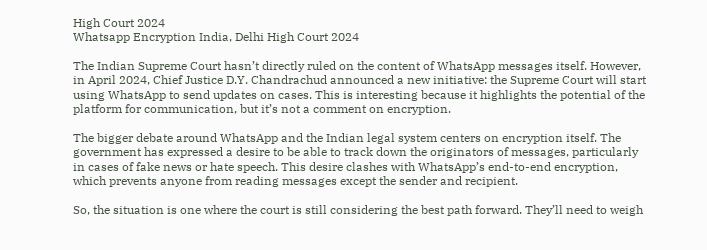High Court 2024
Whatsapp Encryption India, Delhi High Court 2024

The Indian Supreme Court hasn’t directly ruled on the content of WhatsApp messages itself. However, in April 2024, Chief Justice D.Y. Chandrachud announced a new initiative: the Supreme Court will start using WhatsApp to send updates on cases. This is interesting because it highlights the potential of the platform for communication, but it’s not a comment on encryption.

The bigger debate around WhatsApp and the Indian legal system centers on encryption itself. The government has expressed a desire to be able to track down the originators of messages, particularly in cases of fake news or hate speech. This desire clashes with WhatsApp’s end-to-end encryption, which prevents anyone from reading messages except the sender and recipient.

So, the situation is one where the court is still considering the best path forward. They’ll need to weigh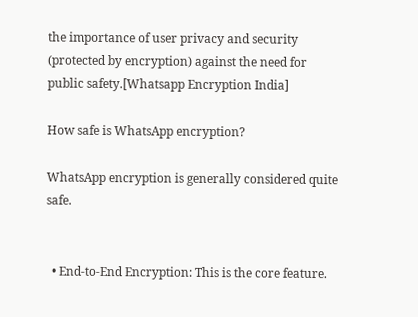the importance of user privacy and security (protected by encryption) against the need for public safety.[Whatsapp Encryption India]

How safe is WhatsApp encryption?

WhatsApp encryption is generally considered quite safe.


  • End-to-End Encryption: This is the core feature.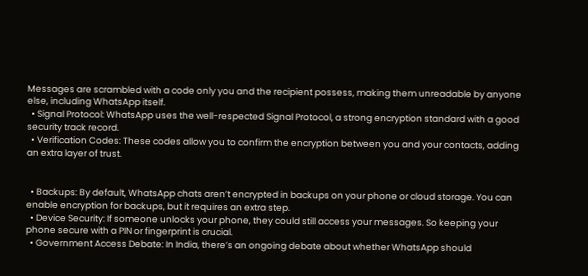Messages are scrambled with a code only you and the recipient possess, making them unreadable by anyone else, including WhatsApp itself.
  • Signal Protocol: WhatsApp uses the well-respected Signal Protocol, a strong encryption standard with a good security track record.
  • Verification Codes: These codes allow you to confirm the encryption between you and your contacts, adding an extra layer of trust.


  • Backups: By default, WhatsApp chats aren’t encrypted in backups on your phone or cloud storage. You can enable encryption for backups, but it requires an extra step.
  • Device Security: If someone unlocks your phone, they could still access your messages. So keeping your phone secure with a PIN or fingerprint is crucial.
  • Government Access Debate: In India, there’s an ongoing debate about whether WhatsApp should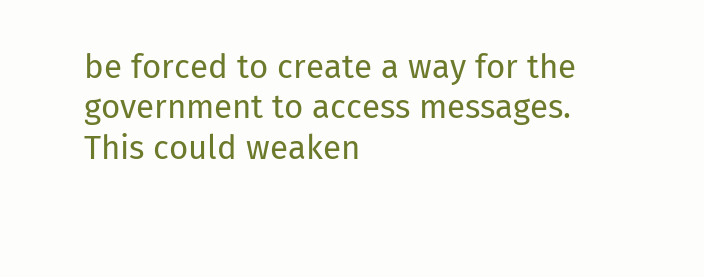be forced to create a way for the government to access messages. This could weaken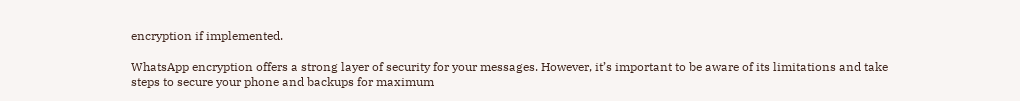encryption if implemented.

WhatsApp encryption offers a strong layer of security for your messages. However, it’s important to be aware of its limitations and take steps to secure your phone and backups for maximum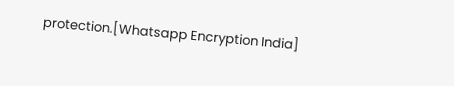protection.[Whatsapp Encryption India]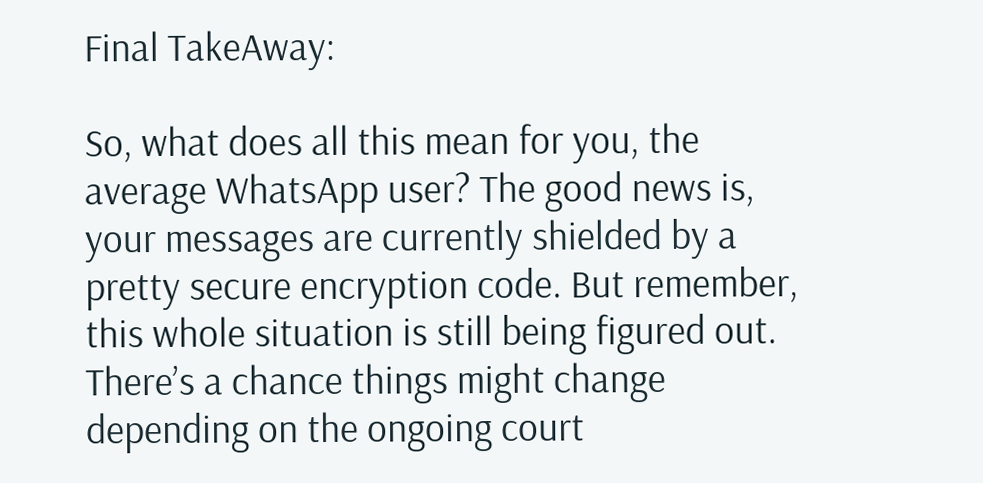Final TakeAway:

So, what does all this mean for you, the average WhatsApp user? The good news is, your messages are currently shielded by a pretty secure encryption code. But remember, this whole situation is still being figured out. There’s a chance things might change depending on the ongoing court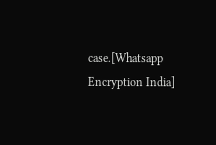case.[Whatsapp Encryption India]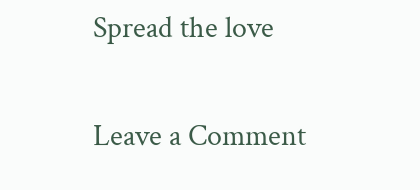Spread the love

Leave a Comment